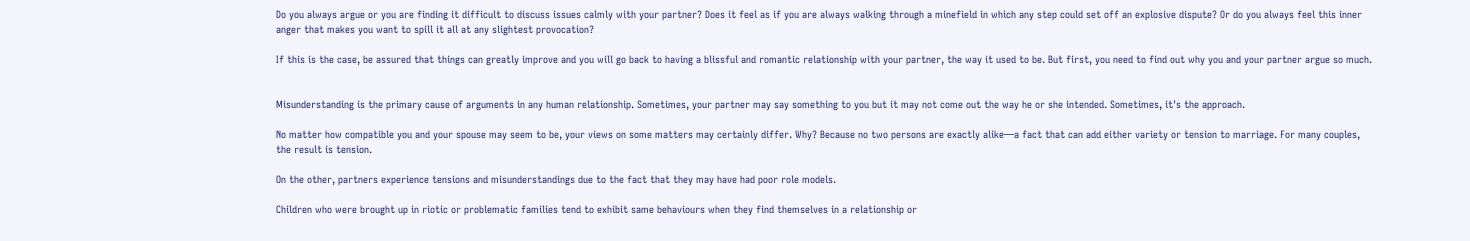Do you always argue or you are finding it difficult to discuss issues calmly with your partner? Does it feel as if you are always walking through a minefield in which any step could set off an explosive dispute? Or do you always feel this inner anger that makes you want to spill it all at any slightest provocation?

If this is the case, be assured that things can greatly improve and you will go back to having a blissful and romantic relationship with your partner, the way it used to be. But first, you need to find out why you and your partner argue so much.


Misunderstanding is the primary cause of arguments in any human relationship. Sometimes, your partner may say something to you but it may not come out the way he or she intended. Sometimes, it's the approach.

No matter how compatible you and your spouse may seem to be, your views on some matters may certainly differ. Why? Because no two persons are exactly alike—a fact that can add either variety or tension to marriage. For many couples, the result is tension.

On the other, partners experience tensions and misunderstandings due to the fact that they may have had poor role models.

Children who were brought up in riotic or problematic families tend to exhibit same behaviours when they find themselves in a relationship or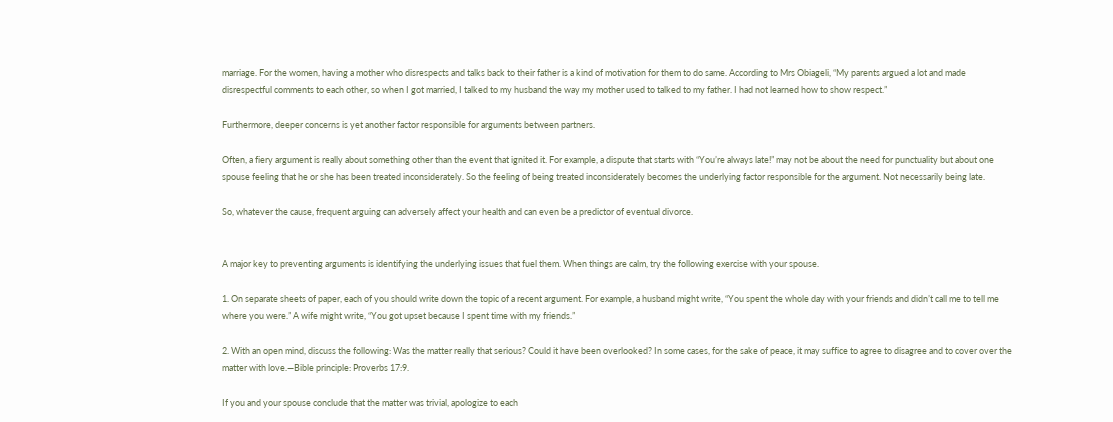marriage. For the women, having a mother who disrespects and talks back to their father is a kind of motivation for them to do same. According to Mrs Obiageli, “My parents argued a lot and made disrespectful comments to each other, so when I got married, I talked to my husband the way my mother used to talked to my father. I had not learned how to show respect.”

Furthermore, deeper concerns is yet another factor responsible for arguments between partners.

Often, a fiery argument is really about something other than the event that ignited it. For example, a dispute that starts with “You’re always late!” may not be about the need for punctuality but about one spouse feeling that he or she has been treated inconsiderately. So the feeling of being treated inconsiderately becomes the underlying factor responsible for the argument. Not necessarily being late.

So, whatever the cause, frequent arguing can adversely affect your health and can even be a predictor of eventual divorce.


A major key to preventing arguments is identifying the underlying issues that fuel them. When things are calm, try the following exercise with your spouse.

1. On separate sheets of paper, each of you should write down the topic of a recent argument. For example, a husband might write, “You spent the whole day with your friends and didn’t call me to tell me where you were.” A wife might write, “You got upset because I spent time with my friends.”

2. With an open mind, discuss the following: Was the matter really that serious? Could it have been overlooked? In some cases, for the sake of peace, it may suffice to agree to disagree and to cover over the matter with love.—Bible principle: Proverbs 17:9.

If you and your spouse conclude that the matter was trivial, apologize to each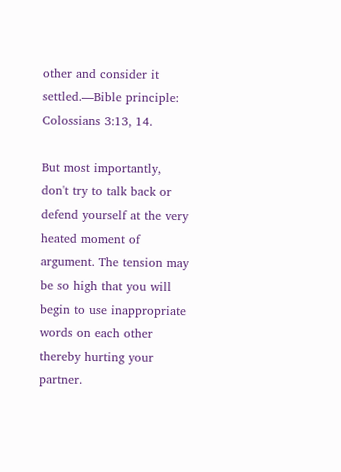other and consider it settled.—Bible principle: Colossians 3:13, 14.

But most importantly, don't try to talk back or defend yourself at the very heated moment of argument. The tension may be so high that you will begin to use inappropriate words on each other thereby hurting your partner.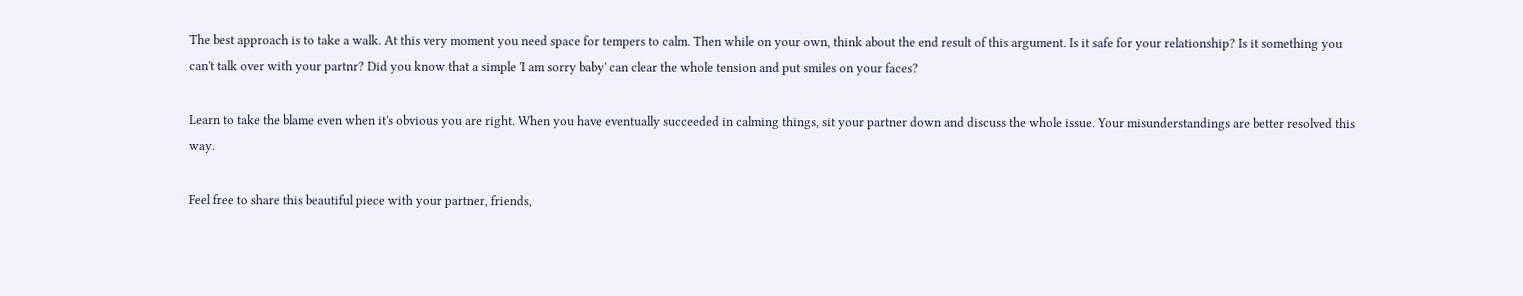The best approach is to take a walk. At this very moment you need space for tempers to calm. Then while on your own, think about the end result of this argument. Is it safe for your relationship? Is it something you can't talk over with your partnr? Did you know that a simple 'I am sorry baby' can clear the whole tension and put smiles on your faces?

Learn to take the blame even when it's obvious you are right. When you have eventually succeeded in calming things, sit your partner down and discuss the whole issue. Your misunderstandings are better resolved this way.

Feel free to share this beautiful piece with your partner, friends,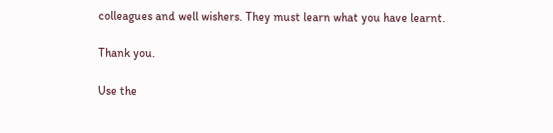colleagues and well wishers. They must learn what you have learnt.

Thank you.

Use the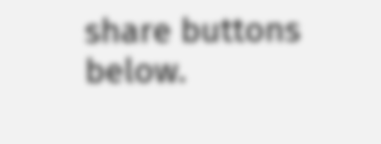share buttons below.